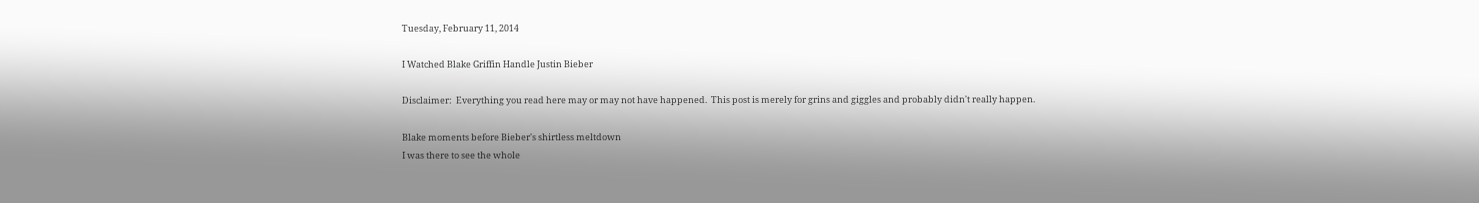Tuesday, February 11, 2014

I Watched Blake Griffin Handle Justin Bieber

Disclaimer:  Everything you read here may or may not have happened.  This post is merely for grins and giggles and probably didn't really happen.

Blake moments before Bieber's shirtless meltdown
I was there to see the whole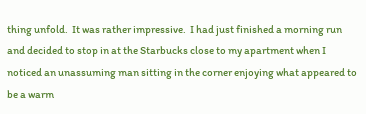thing unfold.  It was rather impressive.  I had just finished a morning run and decided to stop in at the Starbucks close to my apartment when I noticed an unassuming man sitting in the corner enjoying what appeared to be a warm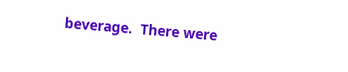beverage.  There were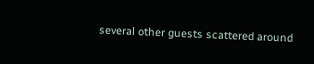several other guests scattered around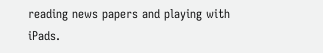reading news papers and playing with iPads.